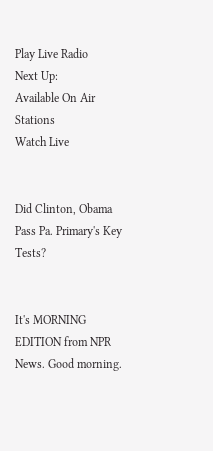Play Live Radio
Next Up:
Available On Air Stations
Watch Live


Did Clinton, Obama Pass Pa. Primary's Key Tests?


It's MORNING EDITION from NPR News. Good morning.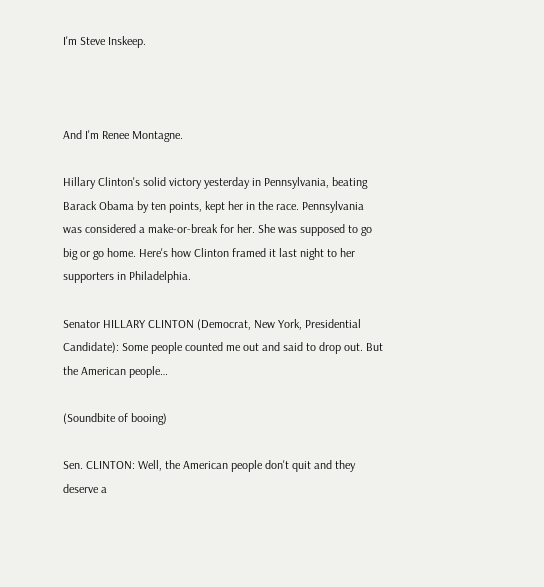I'm Steve Inskeep.



And I'm Renee Montagne.

Hillary Clinton's solid victory yesterday in Pennsylvania, beating Barack Obama by ten points, kept her in the race. Pennsylvania was considered a make-or-break for her. She was supposed to go big or go home. Here's how Clinton framed it last night to her supporters in Philadelphia.

Senator HILLARY CLINTON (Democrat, New York, Presidential Candidate): Some people counted me out and said to drop out. But the American people…

(Soundbite of booing)

Sen. CLINTON: Well, the American people don't quit and they deserve a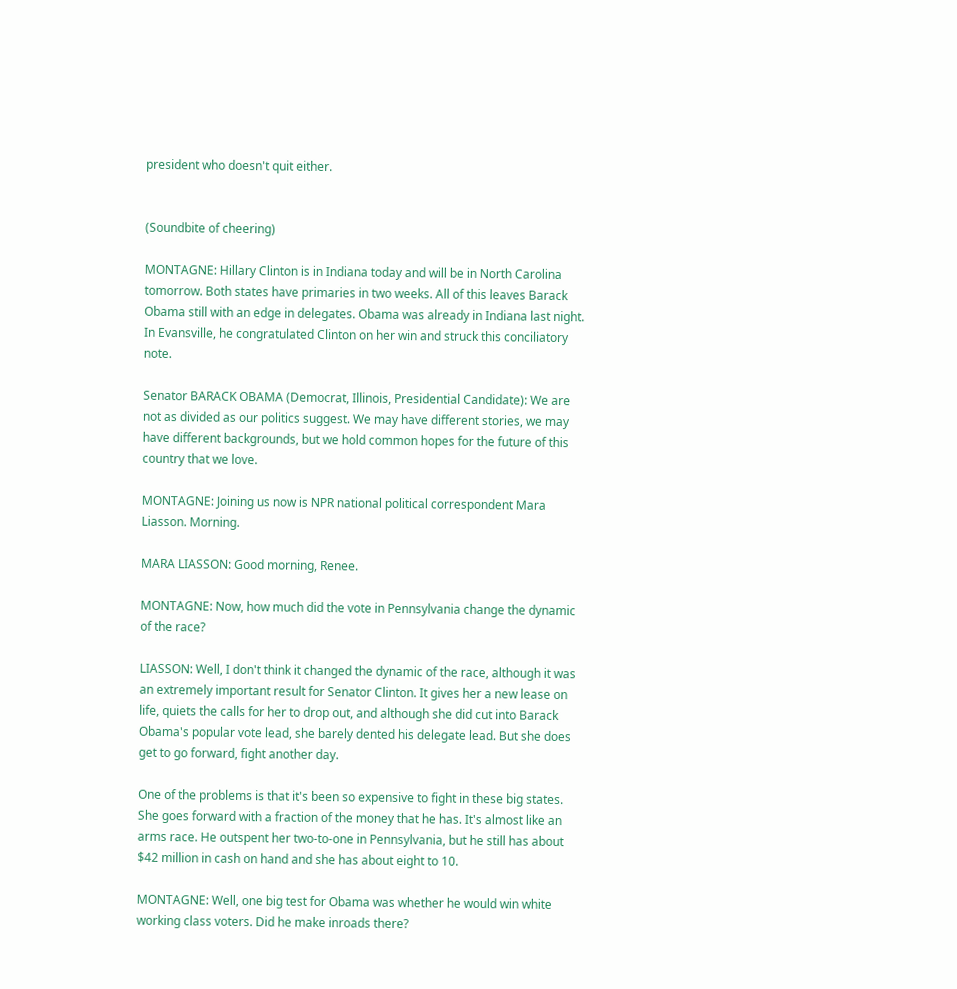president who doesn't quit either.


(Soundbite of cheering)

MONTAGNE: Hillary Clinton is in Indiana today and will be in North Carolina tomorrow. Both states have primaries in two weeks. All of this leaves Barack Obama still with an edge in delegates. Obama was already in Indiana last night. In Evansville, he congratulated Clinton on her win and struck this conciliatory note.

Senator BARACK OBAMA (Democrat, Illinois, Presidential Candidate): We are not as divided as our politics suggest. We may have different stories, we may have different backgrounds, but we hold common hopes for the future of this country that we love.

MONTAGNE: Joining us now is NPR national political correspondent Mara Liasson. Morning.

MARA LIASSON: Good morning, Renee.

MONTAGNE: Now, how much did the vote in Pennsylvania change the dynamic of the race?

LIASSON: Well, I don't think it changed the dynamic of the race, although it was an extremely important result for Senator Clinton. It gives her a new lease on life, quiets the calls for her to drop out, and although she did cut into Barack Obama's popular vote lead, she barely dented his delegate lead. But she does get to go forward, fight another day.

One of the problems is that it's been so expensive to fight in these big states. She goes forward with a fraction of the money that he has. It's almost like an arms race. He outspent her two-to-one in Pennsylvania, but he still has about $42 million in cash on hand and she has about eight to 10.

MONTAGNE: Well, one big test for Obama was whether he would win white working class voters. Did he make inroads there?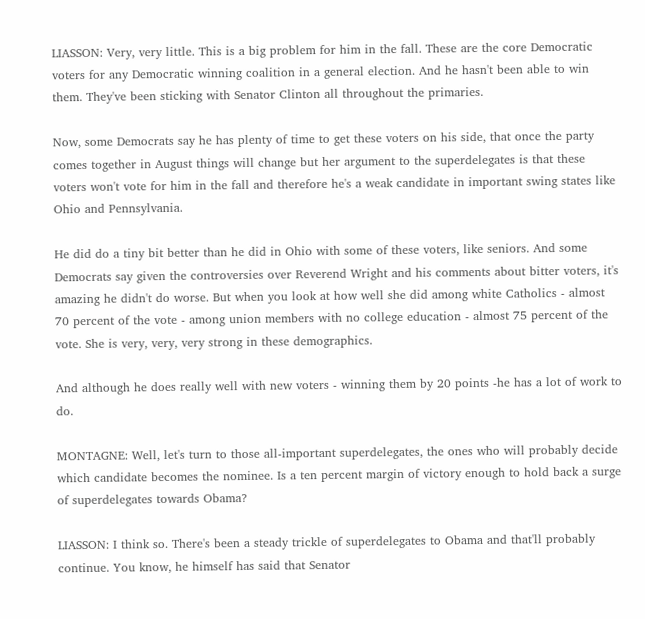LIASSON: Very, very little. This is a big problem for him in the fall. These are the core Democratic voters for any Democratic winning coalition in a general election. And he hasn't been able to win them. They've been sticking with Senator Clinton all throughout the primaries.

Now, some Democrats say he has plenty of time to get these voters on his side, that once the party comes together in August things will change but her argument to the superdelegates is that these voters won't vote for him in the fall and therefore he's a weak candidate in important swing states like Ohio and Pennsylvania.

He did do a tiny bit better than he did in Ohio with some of these voters, like seniors. And some Democrats say given the controversies over Reverend Wright and his comments about bitter voters, it's amazing he didn't do worse. But when you look at how well she did among white Catholics - almost 70 percent of the vote - among union members with no college education - almost 75 percent of the vote. She is very, very, very strong in these demographics.

And although he does really well with new voters - winning them by 20 points -he has a lot of work to do.

MONTAGNE: Well, let's turn to those all-important superdelegates, the ones who will probably decide which candidate becomes the nominee. Is a ten percent margin of victory enough to hold back a surge of superdelegates towards Obama?

LIASSON: I think so. There's been a steady trickle of superdelegates to Obama and that'll probably continue. You know, he himself has said that Senator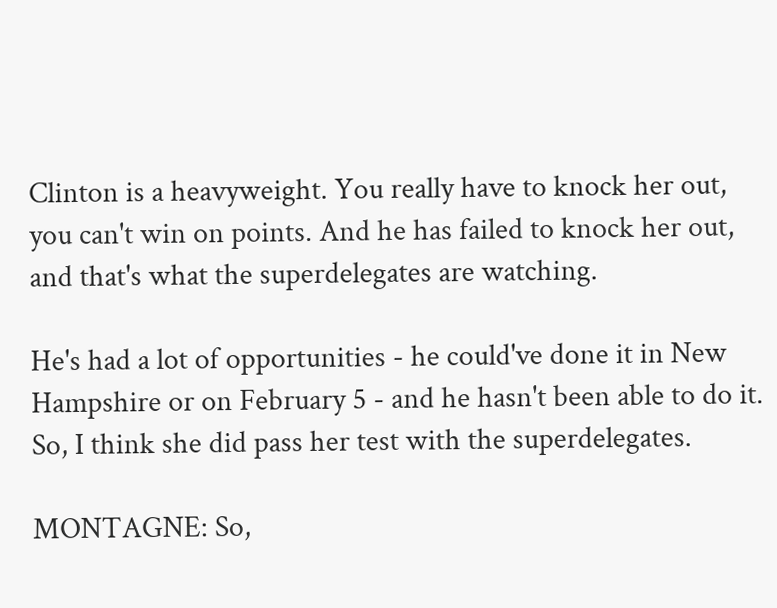Clinton is a heavyweight. You really have to knock her out, you can't win on points. And he has failed to knock her out, and that's what the superdelegates are watching.

He's had a lot of opportunities - he could've done it in New Hampshire or on February 5 - and he hasn't been able to do it. So, I think she did pass her test with the superdelegates.

MONTAGNE: So,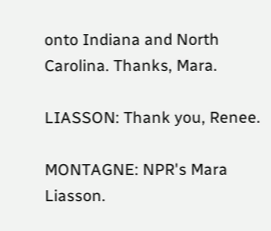onto Indiana and North Carolina. Thanks, Mara.

LIASSON: Thank you, Renee.

MONTAGNE: NPR's Mara Liasson.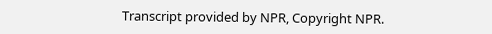Transcript provided by NPR, Copyright NPR.